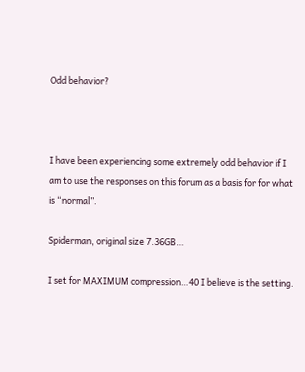Odd behavior?



I have been experiencing some extremely odd behavior if I am to use the responses on this forum as a basis for for what is “normal”.

Spiderman, original size 7.36GB…

I set for MAXIMUM compression…40 I believe is the setting.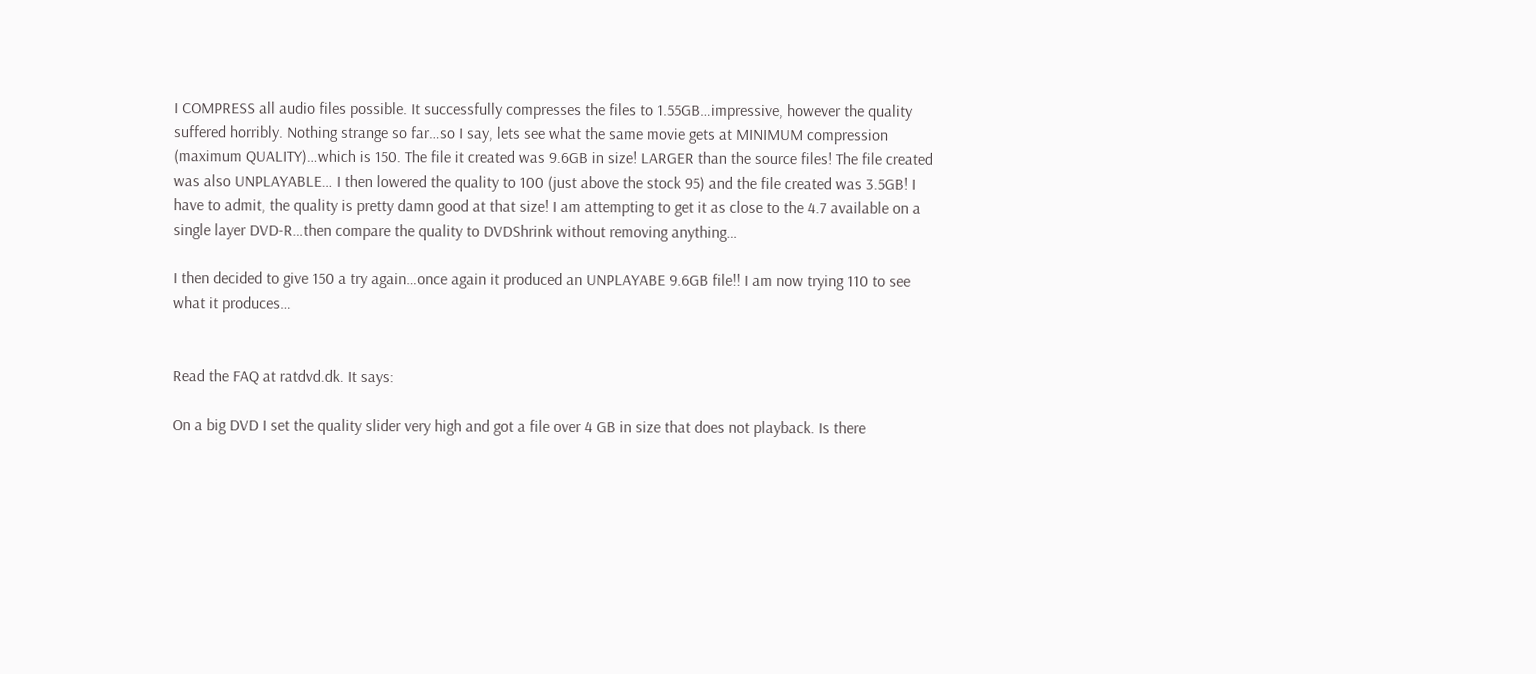I COMPRESS all audio files possible. It successfully compresses the files to 1.55GB…impressive, however the quality suffered horribly. Nothing strange so far…so I say, lets see what the same movie gets at MINIMUM compression (maximum QUALITY)…which is 150. The file it created was 9.6GB in size! LARGER than the source files! The file created was also UNPLAYABLE… I then lowered the quality to 100 (just above the stock 95) and the file created was 3.5GB! I have to admit, the quality is pretty damn good at that size! I am attempting to get it as close to the 4.7 available on a single layer DVD-R…then compare the quality to DVDShrink without removing anything…

I then decided to give 150 a try again…once again it produced an UNPLAYABE 9.6GB file!! I am now trying 110 to see what it produces…


Read the FAQ at ratdvd.dk. It says:

On a big DVD I set the quality slider very high and got a file over 4 GB in size that does not playback. Is there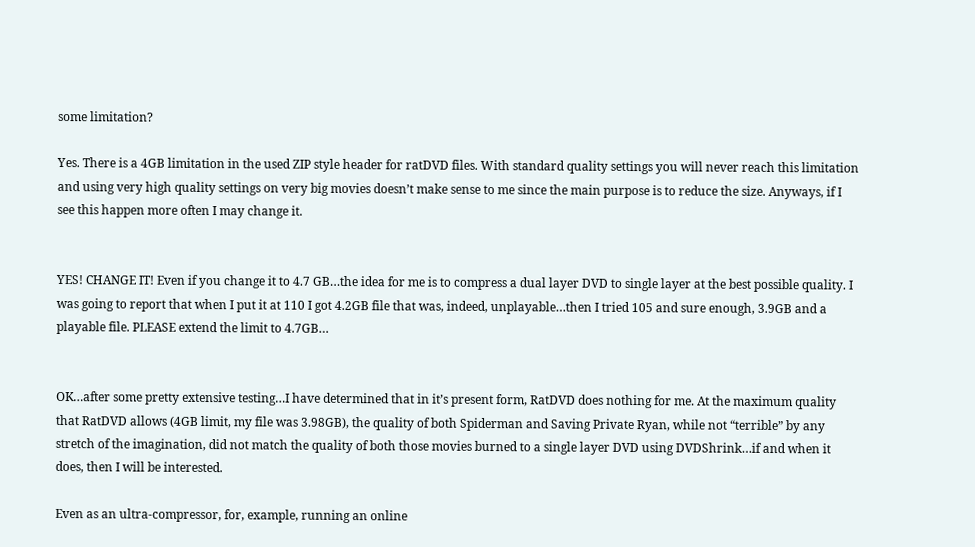some limitation?

Yes. There is a 4GB limitation in the used ZIP style header for ratDVD files. With standard quality settings you will never reach this limitation and using very high quality settings on very big movies doesn’t make sense to me since the main purpose is to reduce the size. Anyways, if I see this happen more often I may change it.


YES! CHANGE IT! Even if you change it to 4.7 GB…the idea for me is to compress a dual layer DVD to single layer at the best possible quality. I was going to report that when I put it at 110 I got 4.2GB file that was, indeed, unplayable…then I tried 105 and sure enough, 3.9GB and a playable file. PLEASE extend the limit to 4.7GB…


OK…after some pretty extensive testing…I have determined that in it’s present form, RatDVD does nothing for me. At the maximum quality that RatDVD allows (4GB limit, my file was 3.98GB), the quality of both Spiderman and Saving Private Ryan, while not “terrible” by any stretch of the imagination, did not match the quality of both those movies burned to a single layer DVD using DVDShrink…if and when it does, then I will be interested.

Even as an ultra-compressor, for, example, running an online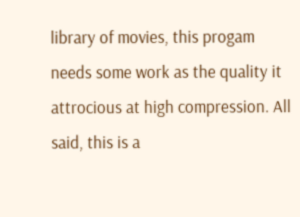library of movies, this progam needs some work as the quality it attrocious at high compression. All said, this is a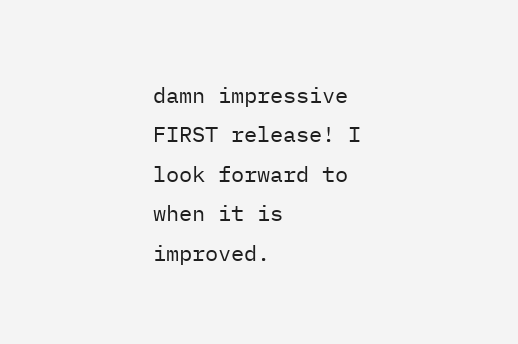damn impressive FIRST release! I look forward to when it is improved.